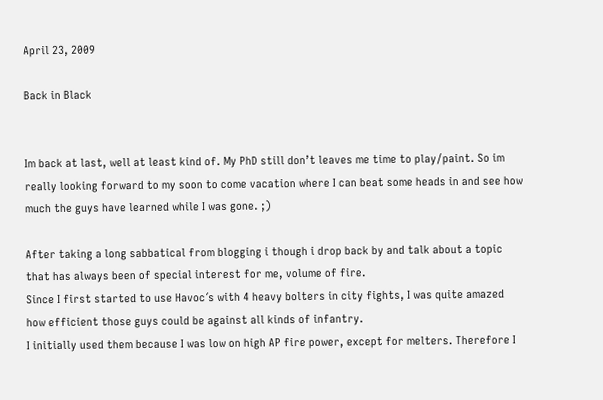April 23, 2009

Back in Black


Im back at last, well at least kind of. My PhD still don’t leaves me time to play/paint. So im really looking forward to my soon to come vacation where I can beat some heads in and see how much the guys have learned while I was gone. ;)

After taking a long sabbatical from blogging i though i drop back by and talk about a topic that has always been of special interest for me, volume of fire.
Since I first started to use Havoc´s with 4 heavy bolters in city fights, I was quite amazed how efficient those guys could be against all kinds of infantry.
I initially used them because I was low on high AP fire power, except for melters. Therefore I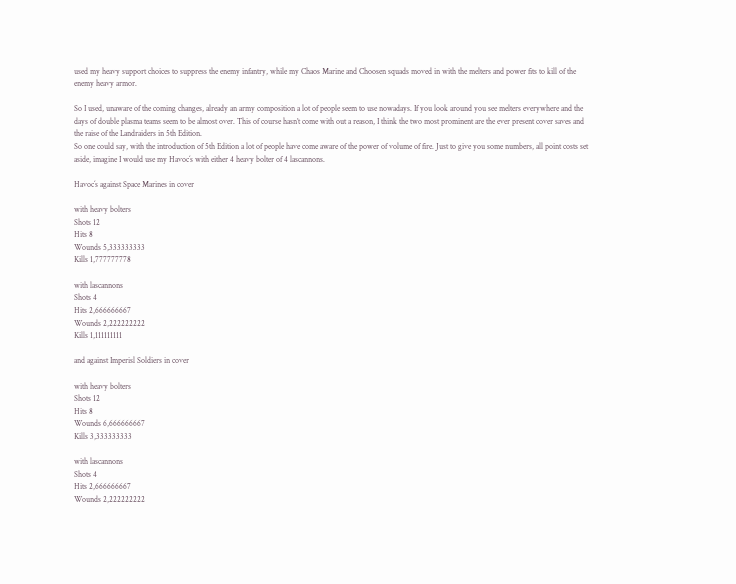used my heavy support choices to suppress the enemy infantry, while my Chaos Marine and Choosen squads moved in with the melters and power fits to kill of the enemy heavy armor.

So I used, unaware of the coming changes, already an army composition a lot of people seem to use nowadays. If you look around you see melters everywhere and the days of double plasma teams seem to be almost over. This of course hasn’t come with out a reason, I think the two most prominent are the ever present cover saves and the raise of the Landraiders in 5th Edition.
So one could say, with the introduction of 5th Edition a lot of people have come aware of the power of volume of fire. Just to give you some numbers, all point costs set aside, imagine I would use my Havoc´s with either 4 heavy bolter of 4 lascannons.

Havoc´s against Space Marines in cover

with heavy bolters
Shots 12
Hits 8
Wounds 5,333333333
Kills 1,777777778

with lascannons
Shots 4
Hits 2,666666667
Wounds 2,222222222
Kills 1,111111111

and against Imperisl Soldiers in cover

with heavy bolters
Shots 12
Hits 8
Wounds 6,666666667
Kills 3,333333333

with lascannons
Shots 4
Hits 2,666666667
Wounds 2,222222222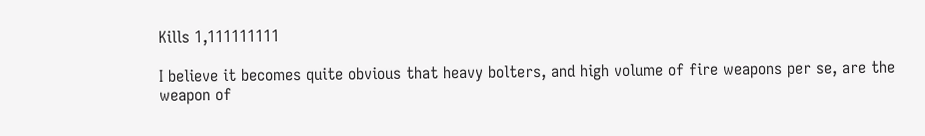Kills 1,111111111

I believe it becomes quite obvious that heavy bolters, and high volume of fire weapons per se, are the weapon of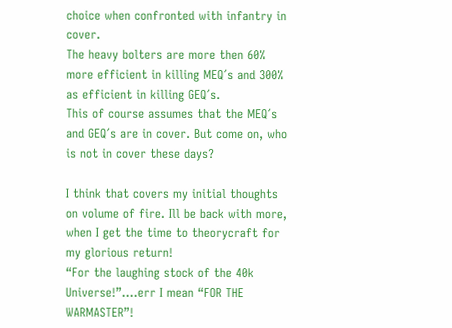choice when confronted with infantry in cover.
The heavy bolters are more then 60% more efficient in killing MEQ´s and 300% as efficient in killing GEQ´s.
This of course assumes that the MEQ´s and GEQ´s are in cover. But come on, who is not in cover these days?

I think that covers my initial thoughts on volume of fire. Ill be back with more, when I get the time to theorycraft for my glorious return!
“For the laughing stock of the 40k Universe!”….err I mean “FOR THE WARMASTER”!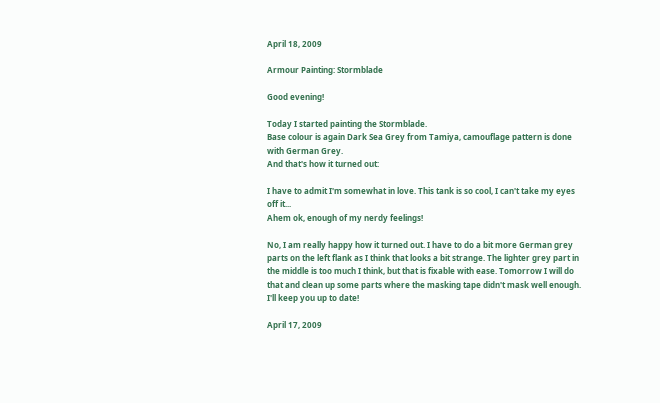April 18, 2009

Armour Painting: Stormblade

Good evening!

Today I started painting the Stormblade.
Base colour is again Dark Sea Grey from Tamiya, camouflage pattern is done with German Grey.
And that's how it turned out:

I have to admit I'm somewhat in love. This tank is so cool, I can't take my eyes off it...
Ahem ok, enough of my nerdy feelings!

No, I am really happy how it turned out. I have to do a bit more German grey parts on the left flank as I think that looks a bit strange. The lighter grey part in the middle is too much I think, but that is fixable with ease. Tomorrow I will do that and clean up some parts where the masking tape didn't mask well enough.
I'll keep you up to date!

April 17, 2009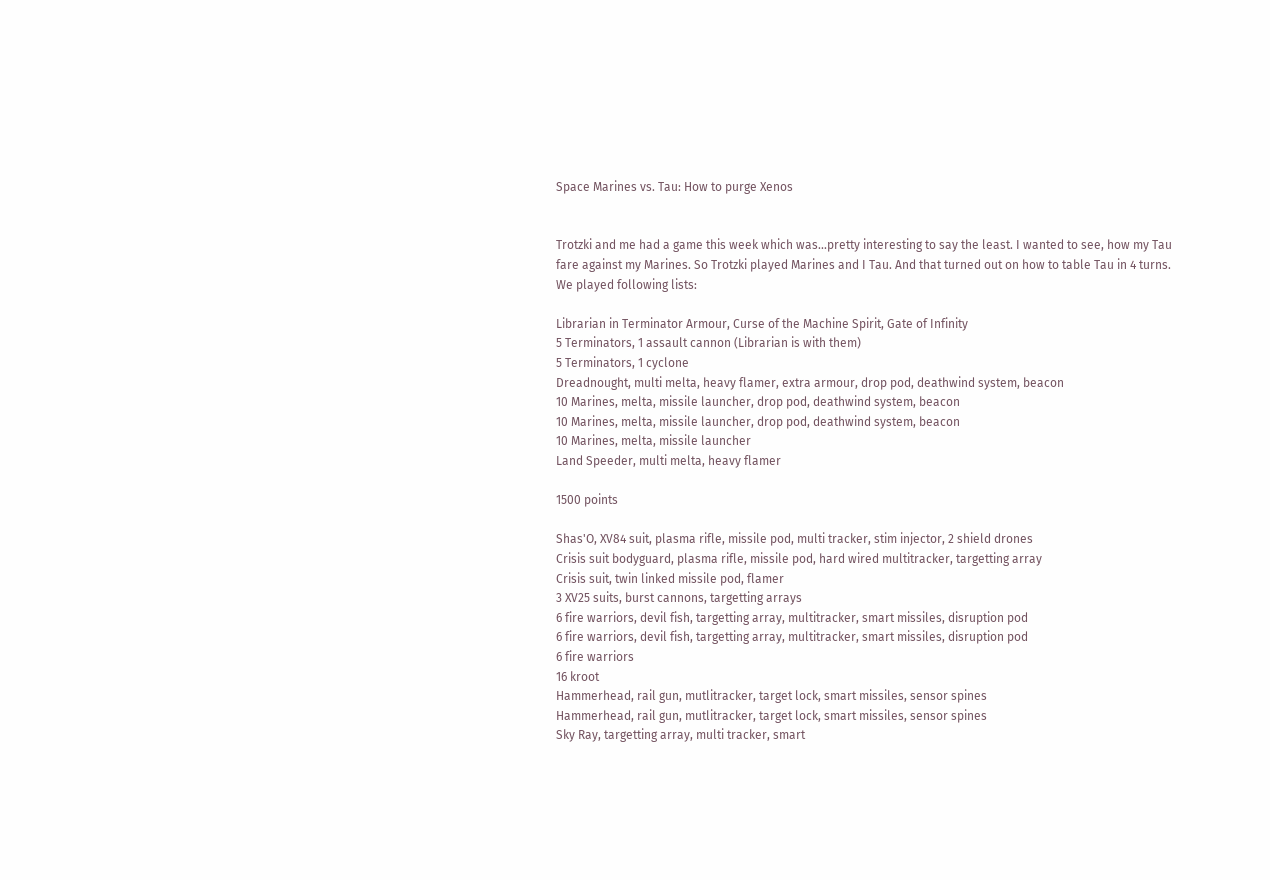Space Marines vs. Tau: How to purge Xenos


Trotzki and me had a game this week which was...pretty interesting to say the least. I wanted to see, how my Tau fare against my Marines. So Trotzki played Marines and I Tau. And that turned out on how to table Tau in 4 turns.
We played following lists:

Librarian in Terminator Armour, Curse of the Machine Spirit, Gate of Infinity
5 Terminators, 1 assault cannon (Librarian is with them)
5 Terminators, 1 cyclone
Dreadnought, multi melta, heavy flamer, extra armour, drop pod, deathwind system, beacon
10 Marines, melta, missile launcher, drop pod, deathwind system, beacon
10 Marines, melta, missile launcher, drop pod, deathwind system, beacon
10 Marines, melta, missile launcher
Land Speeder, multi melta, heavy flamer

1500 points

Shas'O, XV84 suit, plasma rifle, missile pod, multi tracker, stim injector, 2 shield drones
Crisis suit bodyguard, plasma rifle, missile pod, hard wired multitracker, targetting array
Crisis suit, twin linked missile pod, flamer
3 XV25 suits, burst cannons, targetting arrays
6 fire warriors, devil fish, targetting array, multitracker, smart missiles, disruption pod
6 fire warriors, devil fish, targetting array, multitracker, smart missiles, disruption pod
6 fire warriors
16 kroot
Hammerhead, rail gun, mutlitracker, target lock, smart missiles, sensor spines
Hammerhead, rail gun, mutlitracker, target lock, smart missiles, sensor spines
Sky Ray, targetting array, multi tracker, smart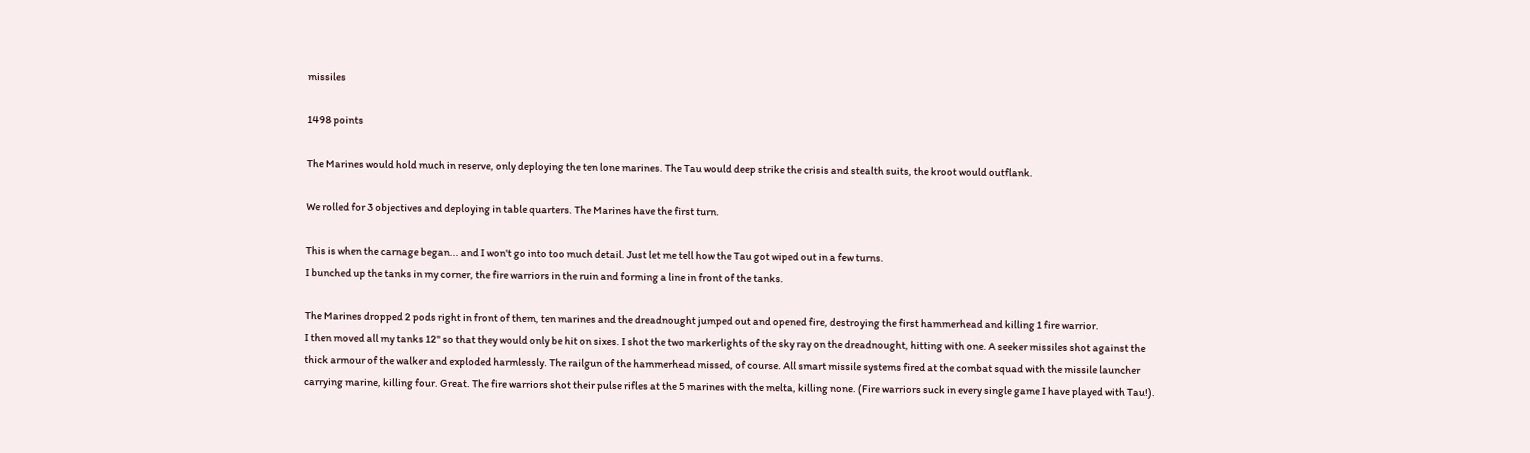missiles

1498 points

The Marines would hold much in reserve, only deploying the ten lone marines. The Tau would deep strike the crisis and stealth suits, the kroot would outflank.

We rolled for 3 objectives and deploying in table quarters. The Marines have the first turn.

This is when the carnage began... and I won't go into too much detail. Just let me tell how the Tau got wiped out in a few turns.
I bunched up the tanks in my corner, the fire warriors in the ruin and forming a line in front of the tanks.

The Marines dropped 2 pods right in front of them, ten marines and the dreadnought jumped out and opened fire, destroying the first hammerhead and killing 1 fire warrior.
I then moved all my tanks 12" so that they would only be hit on sixes. I shot the two markerlights of the sky ray on the dreadnought, hitting with one. A seeker missiles shot against the thick armour of the walker and exploded harmlessly. The railgun of the hammerhead missed, of course. All smart missile systems fired at the combat squad with the missile launcher carrying marine, killing four. Great. The fire warriors shot their pulse rifles at the 5 marines with the melta, killing none. (Fire warriors suck in every single game I have played with Tau!).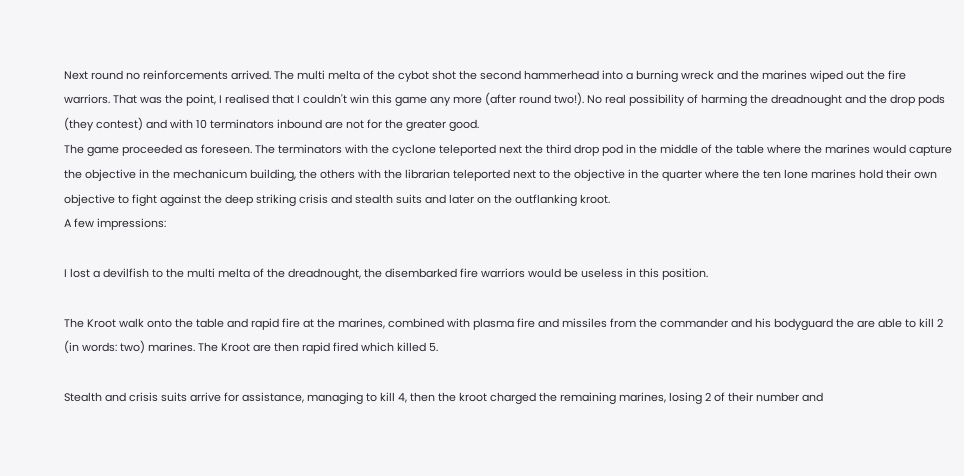Next round no reinforcements arrived. The multi melta of the cybot shot the second hammerhead into a burning wreck and the marines wiped out the fire warriors. That was the point, I realised that I couldn't win this game any more (after round two!). No real possibility of harming the dreadnought and the drop pods (they contest) and with 10 terminators inbound are not for the greater good.
The game proceeded as foreseen. The terminators with the cyclone teleported next the third drop pod in the middle of the table where the marines would capture the objective in the mechanicum building, the others with the librarian teleported next to the objective in the quarter where the ten lone marines hold their own objective to fight against the deep striking crisis and stealth suits and later on the outflanking kroot.
A few impressions:

I lost a devilfish to the multi melta of the dreadnought, the disembarked fire warriors would be useless in this position.

The Kroot walk onto the table and rapid fire at the marines, combined with plasma fire and missiles from the commander and his bodyguard the are able to kill 2 (in words: two) marines. The Kroot are then rapid fired which killed 5.

Stealth and crisis suits arrive for assistance, managing to kill 4, then the kroot charged the remaining marines, losing 2 of their number and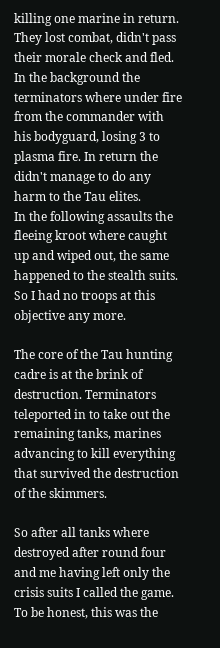killing one marine in return. They lost combat, didn't pass their morale check and fled.
In the background the terminators where under fire from the commander with his bodyguard, losing 3 to plasma fire. In return the didn't manage to do any harm to the Tau elites.
In the following assaults the fleeing kroot where caught up and wiped out, the same happened to the stealth suits. So I had no troops at this objective any more.

The core of the Tau hunting cadre is at the brink of destruction. Terminators teleported in to take out the remaining tanks, marines advancing to kill everything that survived the destruction of the skimmers.

So after all tanks where destroyed after round four and me having left only the crisis suits I called the game.
To be honest, this was the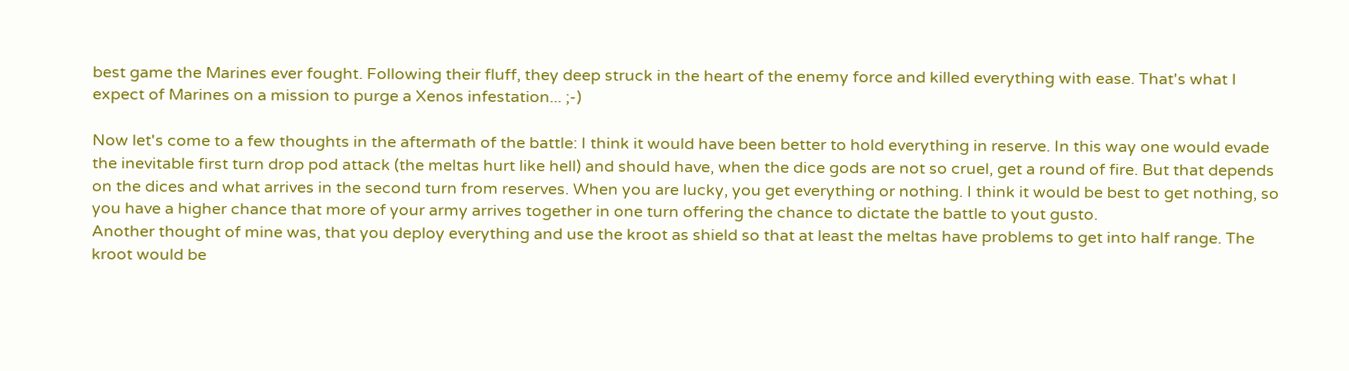best game the Marines ever fought. Following their fluff, they deep struck in the heart of the enemy force and killed everything with ease. That's what I expect of Marines on a mission to purge a Xenos infestation... ;-)

Now let's come to a few thoughts in the aftermath of the battle: I think it would have been better to hold everything in reserve. In this way one would evade the inevitable first turn drop pod attack (the meltas hurt like hell) and should have, when the dice gods are not so cruel, get a round of fire. But that depends on the dices and what arrives in the second turn from reserves. When you are lucky, you get everything or nothing. I think it would be best to get nothing, so you have a higher chance that more of your army arrives together in one turn offering the chance to dictate the battle to yout gusto.
Another thought of mine was, that you deploy everything and use the kroot as shield so that at least the meltas have problems to get into half range. The kroot would be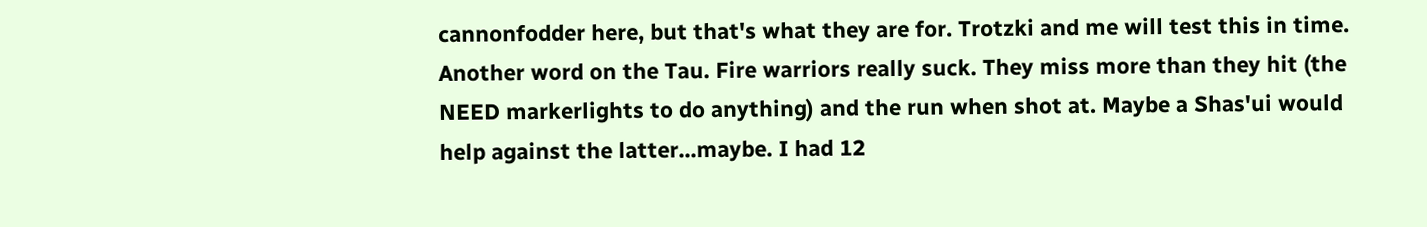cannonfodder here, but that's what they are for. Trotzki and me will test this in time.
Another word on the Tau. Fire warriors really suck. They miss more than they hit (the NEED markerlights to do anything) and the run when shot at. Maybe a Shas'ui would help against the latter...maybe. I had 12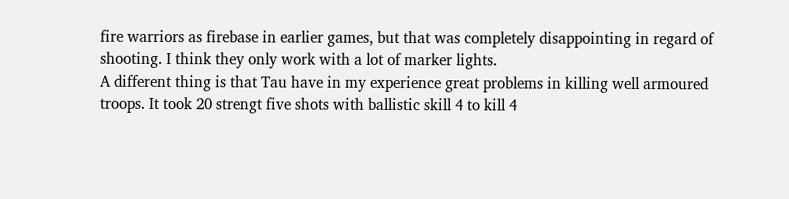fire warriors as firebase in earlier games, but that was completely disappointing in regard of shooting. I think they only work with a lot of marker lights.
A different thing is that Tau have in my experience great problems in killing well armoured troops. It took 20 strengt five shots with ballistic skill 4 to kill 4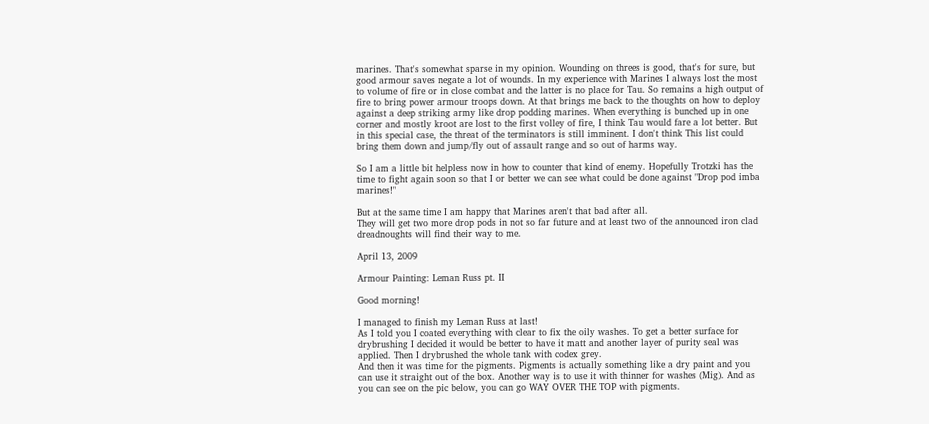marines. That's somewhat sparse in my opinion. Wounding on threes is good, that's for sure, but good armour saves negate a lot of wounds. In my experience with Marines I always lost the most to volume of fire or in close combat and the latter is no place for Tau. So remains a high output of fire to bring power armour troops down. At that brings me back to the thoughts on how to deploy against a deep striking army like drop podding marines. When everything is bunched up in one corner and mostly kroot are lost to the first volley of fire, I think Tau would fare a lot better. But in this special case, the threat of the terminators is still imminent. I don't think This list could bring them down and jump/fly out of assault range and so out of harms way.

So I am a little bit helpless now in how to counter that kind of enemy. Hopefully Trotzki has the time to fight again soon so that I or better we can see what could be done against "Drop pod imba marines!"

But at the same time I am happy that Marines aren't that bad after all.
They will get two more drop pods in not so far future and at least two of the announced iron clad dreadnoughts will find their way to me.

April 13, 2009

Armour Painting: Leman Russ pt. II

Good morning!

I managed to finish my Leman Russ at last!
As I told you I coated everything with clear to fix the oily washes. To get a better surface for drybrushing I decided it would be better to have it matt and another layer of purity seal was applied. Then I drybrushed the whole tank with codex grey.
And then it was time for the pigments. Pigments is actually something like a dry paint and you can use it straight out of the box. Another way is to use it with thinner for washes (Mig). And as you can see on the pic below, you can go WAY OVER THE TOP with pigments.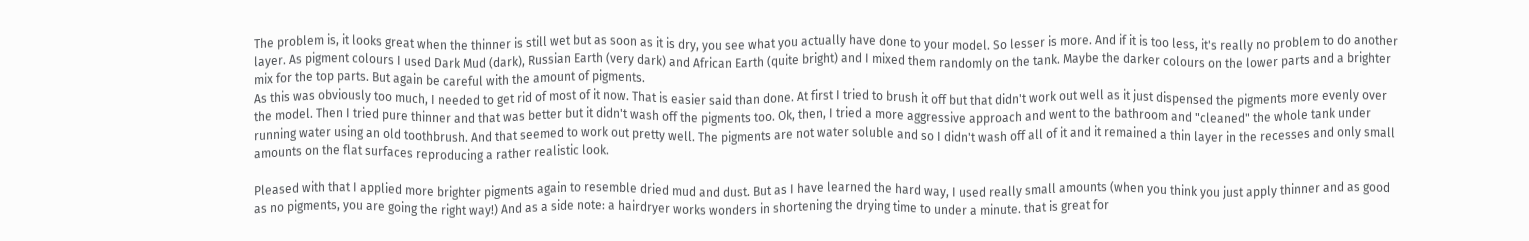The problem is, it looks great when the thinner is still wet but as soon as it is dry, you see what you actually have done to your model. So lesser is more. And if it is too less, it's really no problem to do another layer. As pigment colours I used Dark Mud (dark), Russian Earth (very dark) and African Earth (quite bright) and I mixed them randomly on the tank. Maybe the darker colours on the lower parts and a brighter mix for the top parts. But again be careful with the amount of pigments.
As this was obviously too much, I needed to get rid of most of it now. That is easier said than done. At first I tried to brush it off but that didn't work out well as it just dispensed the pigments more evenly over the model. Then I tried pure thinner and that was better but it didn't wash off the pigments too. Ok, then, I tried a more aggressive approach and went to the bathroom and "cleaned" the whole tank under running water using an old toothbrush. And that seemed to work out pretty well. The pigments are not water soluble and so I didn't wash off all of it and it remained a thin layer in the recesses and only small amounts on the flat surfaces reproducing a rather realistic look.

Pleased with that I applied more brighter pigments again to resemble dried mud and dust. But as I have learned the hard way, I used really small amounts (when you think you just apply thinner and as good as no pigments, you are going the right way!) And as a side note: a hairdryer works wonders in shortening the drying time to under a minute. that is great for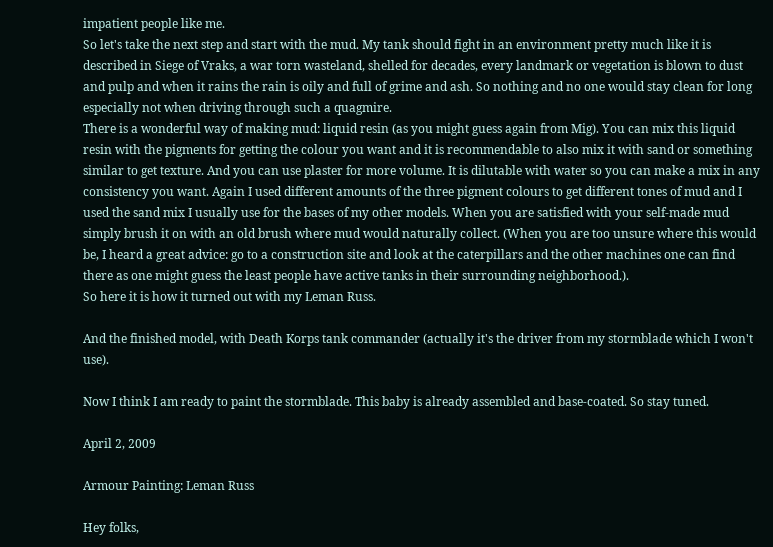impatient people like me.
So let's take the next step and start with the mud. My tank should fight in an environment pretty much like it is described in Siege of Vraks, a war torn wasteland, shelled for decades, every landmark or vegetation is blown to dust and pulp and when it rains the rain is oily and full of grime and ash. So nothing and no one would stay clean for long especially not when driving through such a quagmire.
There is a wonderful way of making mud: liquid resin (as you might guess again from Mig). You can mix this liquid resin with the pigments for getting the colour you want and it is recommendable to also mix it with sand or something similar to get texture. And you can use plaster for more volume. It is dilutable with water so you can make a mix in any consistency you want. Again I used different amounts of the three pigment colours to get different tones of mud and I used the sand mix I usually use for the bases of my other models. When you are satisfied with your self-made mud simply brush it on with an old brush where mud would naturally collect. (When you are too unsure where this would be, I heard a great advice: go to a construction site and look at the caterpillars and the other machines one can find there as one might guess the least people have active tanks in their surrounding neighborhood.).
So here it is how it turned out with my Leman Russ.

And the finished model, with Death Korps tank commander (actually it's the driver from my stormblade which I won't use).

Now I think I am ready to paint the stormblade. This baby is already assembled and base-coated. So stay tuned.

April 2, 2009

Armour Painting: Leman Russ

Hey folks,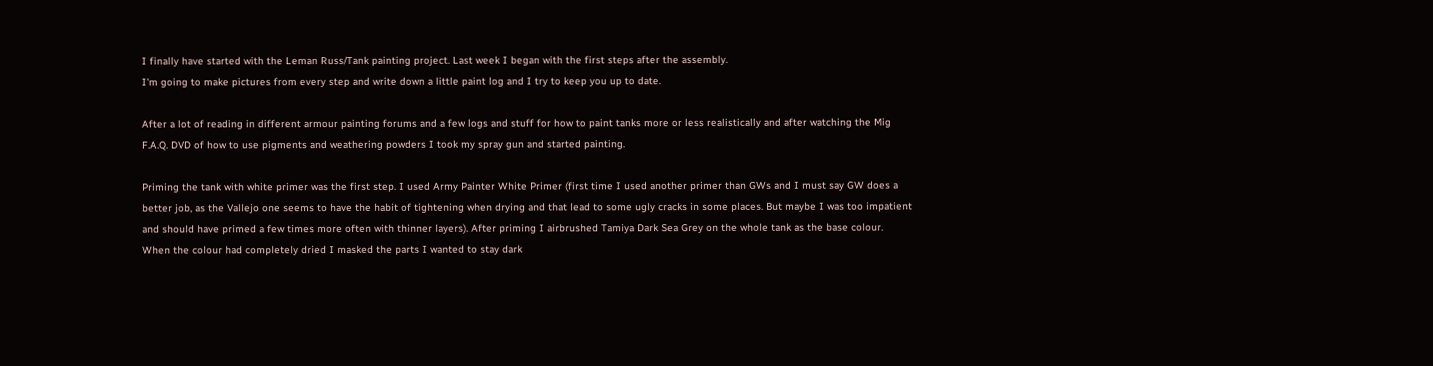I finally have started with the Leman Russ/Tank painting project. Last week I began with the first steps after the assembly.
I'm going to make pictures from every step and write down a little paint log and I try to keep you up to date.

After a lot of reading in different armour painting forums and a few logs and stuff for how to paint tanks more or less realistically and after watching the Mig F.A.Q. DVD of how to use pigments and weathering powders I took my spray gun and started painting.

Priming the tank with white primer was the first step. I used Army Painter White Primer (first time I used another primer than GWs and I must say GW does a better job, as the Vallejo one seems to have the habit of tightening when drying and that lead to some ugly cracks in some places. But maybe I was too impatient and should have primed a few times more often with thinner layers). After priming I airbrushed Tamiya Dark Sea Grey on the whole tank as the base colour. When the colour had completely dried I masked the parts I wanted to stay dark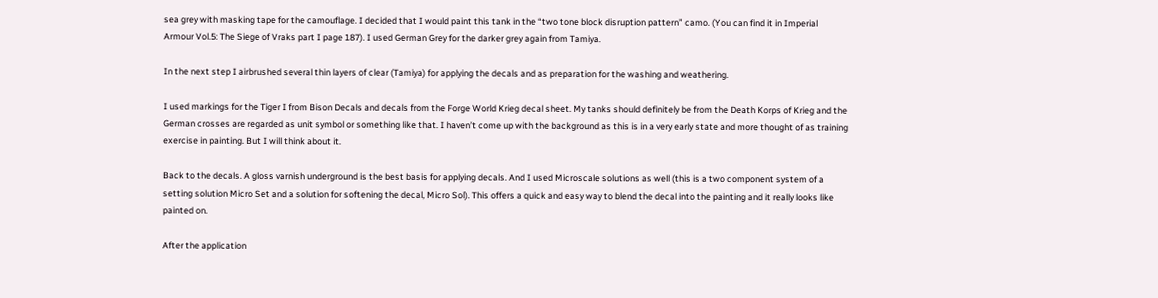sea grey with masking tape for the camouflage. I decided that I would paint this tank in the “two tone block disruption pattern” camo. (You can find it in Imperial Armour Vol.5: The Siege of Vraks part I page 187). I used German Grey for the darker grey again from Tamiya.

In the next step I airbrushed several thin layers of clear (Tamiya) for applying the decals and as preparation for the washing and weathering.

I used markings for the Tiger I from Bison Decals and decals from the Forge World Krieg decal sheet. My tanks should definitely be from the Death Korps of Krieg and the German crosses are regarded as unit symbol or something like that. I haven’t come up with the background as this is in a very early state and more thought of as training exercise in painting. But I will think about it.

Back to the decals. A gloss varnish underground is the best basis for applying decals. And I used Microscale solutions as well (this is a two component system of a setting solution Micro Set and a solution for softening the decal, Micro Sol). This offers a quick and easy way to blend the decal into the painting and it really looks like painted on.

After the application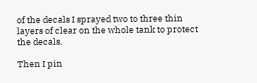of the decals I sprayed two to three thin layers of clear on the whole tank to protect the decals.

Then I pin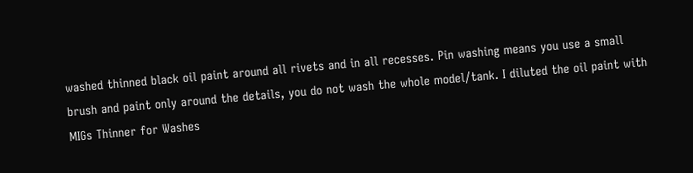washed thinned black oil paint around all rivets and in all recesses. Pin washing means you use a small brush and paint only around the details, you do not wash the whole model/tank. I diluted the oil paint with MIGs Thinner for Washes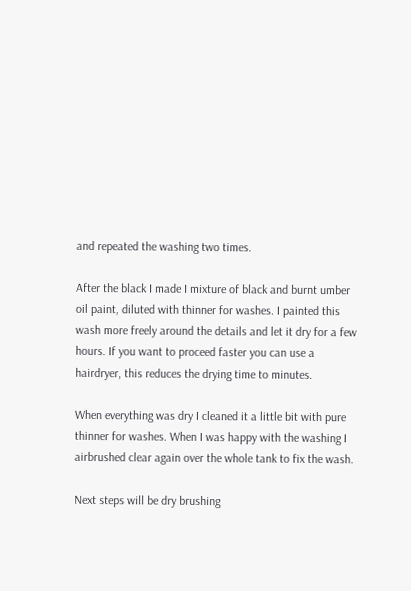and repeated the washing two times.

After the black I made I mixture of black and burnt umber oil paint, diluted with thinner for washes. I painted this wash more freely around the details and let it dry for a few hours. If you want to proceed faster you can use a hairdryer, this reduces the drying time to minutes.

When everything was dry I cleaned it a little bit with pure thinner for washes. When I was happy with the washing I airbrushed clear again over the whole tank to fix the wash.

Next steps will be dry brushing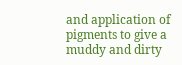and application of pigments to give a muddy and dirty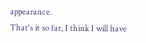appearance.
That's it so far, I think I will have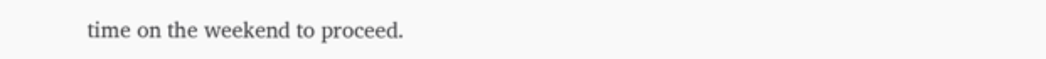time on the weekend to proceed.